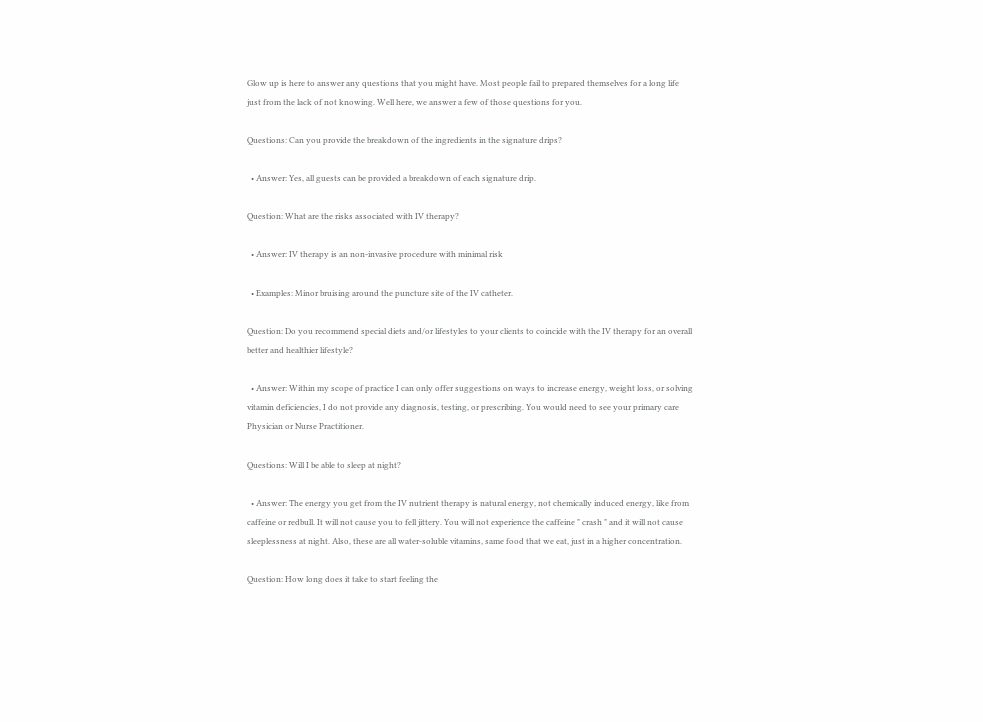Glow up is here to answer any questions that you might have. Most people fail to prepared themselves for a long life just from the lack of not knowing. Well here, we answer a few of those questions for you.

Questions: Can you provide the breakdown of the ingredients in the signature drips?

  • Answer: Yes, all guests can be provided a breakdown of each signature drip.

Question: What are the risks associated with IV therapy?

  • Answer: IV therapy is an non-invasive procedure with minimal risk

  • Examples: Minor bruising around the puncture site of the IV catheter.

Question: Do you recommend special diets and/or lifestyles to your clients to coincide with the IV therapy for an overall better and healthier lifestyle?

  • Answer: Within my scope of practice I can only offer suggestions on ways to increase energy, weight loss, or solving vitamin deficiencies, I do not provide any diagnosis, testing, or prescribing. You would need to see your primary care Physician or Nurse Practitioner.

Questions: Will I be able to sleep at night?

  • Answer: The energy you get from the IV nutrient therapy is natural energy, not chemically induced energy, like from caffeine or redbull. It will not cause you to fell jittery. You will not experience the caffeine " crash " and it will not cause sleeplessness at night. Also, these are all water-soluble vitamins, same food that we eat, just in a higher concentration.

Question: How long does it take to start feeling the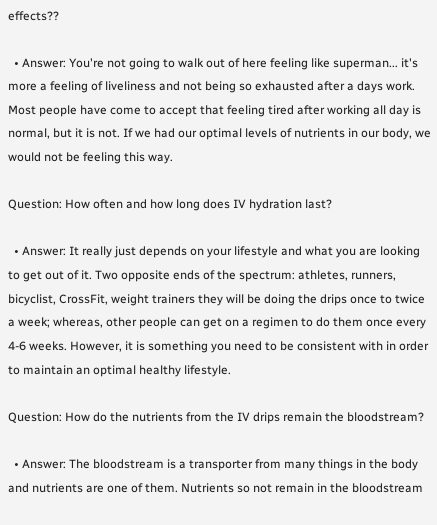effects??

  • Answer: You're not going to walk out of here feeling like superman... it's more a feeling of liveliness and not being so exhausted after a days work. Most people have come to accept that feeling tired after working all day is normal, but it is not. If we had our optimal levels of nutrients in our body, we would not be feeling this way.

Question: How often and how long does IV hydration last?

  • Answer: It really just depends on your lifestyle and what you are looking to get out of it. Two opposite ends of the spectrum: athletes, runners, bicyclist, CrossFit, weight trainers they will be doing the drips once to twice a week; whereas, other people can get on a regimen to do them once every 4-6 weeks. However, it is something you need to be consistent with in order to maintain an optimal healthy lifestyle.

Question: How do the nutrients from the IV drips remain the bloodstream?

  • Answer: The bloodstream is a transporter from many things in the body and nutrients are one of them. Nutrients so not remain in the bloodstream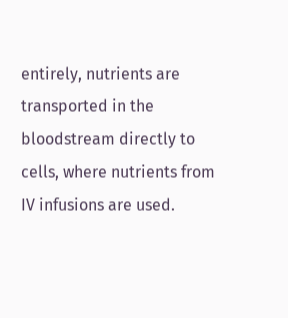entirely, nutrients are transported in the bloodstream directly to cells, where nutrients from IV infusions are used.